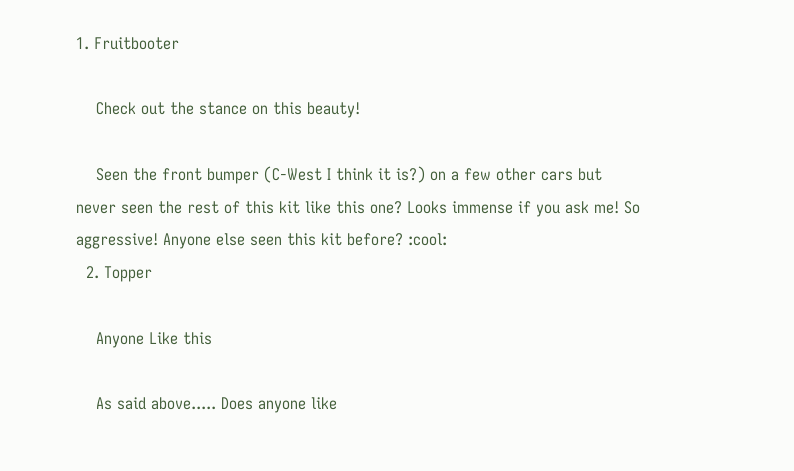1. Fruitbooter

    Check out the stance on this beauty!

    Seen the front bumper (C-West I think it is?) on a few other cars but never seen the rest of this kit like this one? Looks immense if you ask me! So aggressive! Anyone else seen this kit before? :cool:
  2. Topper

    Anyone Like this

    As said above..... Does anyone like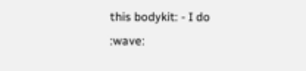this bodykit: - I do :wave: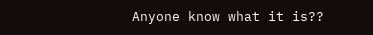Anyone know what it is??